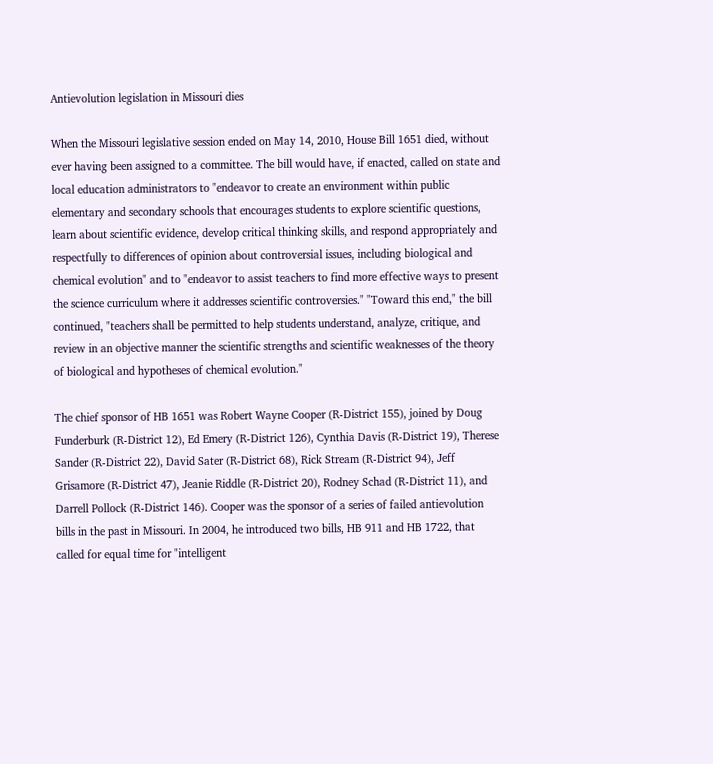Antievolution legislation in Missouri dies

When the Missouri legislative session ended on May 14, 2010, House Bill 1651 died, without ever having been assigned to a committee. The bill would have, if enacted, called on state and local education administrators to "endeavor to create an environment within public elementary and secondary schools that encourages students to explore scientific questions, learn about scientific evidence, develop critical thinking skills, and respond appropriately and respectfully to differences of opinion about controversial issues, including biological and chemical evolution" and to "endeavor to assist teachers to find more effective ways to present the science curriculum where it addresses scientific controversies." "Toward this end," the bill continued, "teachers shall be permitted to help students understand, analyze, critique, and review in an objective manner the scientific strengths and scientific weaknesses of the theory of biological and hypotheses of chemical evolution."

The chief sponsor of HB 1651 was Robert Wayne Cooper (R-District 155), joined by Doug Funderburk (R-District 12), Ed Emery (R-District 126), Cynthia Davis (R-District 19), Therese Sander (R-District 22), David Sater (R-District 68), Rick Stream (R-District 94), Jeff Grisamore (R-District 47), Jeanie Riddle (R-District 20), Rodney Schad (R-District 11), and Darrell Pollock (R-District 146). Cooper was the sponsor of a series of failed antievolution bills in the past in Missouri. In 2004, he introduced two bills, HB 911 and HB 1722, that called for equal time for "intelligent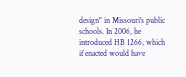design" in Missouri's public schools. In 2006, he introduced HB 1266, which if enacted would have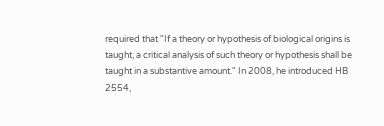required that "If a theory or hypothesis of biological origins is taught, a critical analysis of such theory or hypothesis shall be taught in a substantive amount." In 2008, he introduced HB 2554,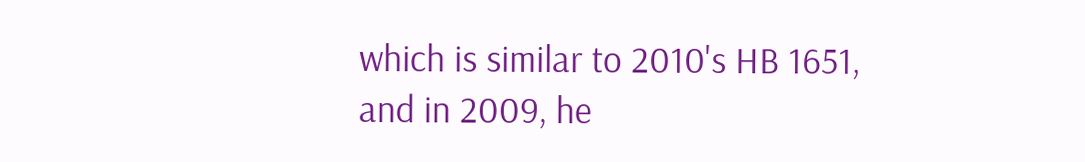which is similar to 2010's HB 1651, and in 2009, he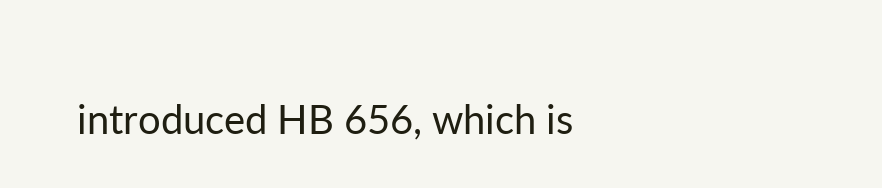introduced HB 656, which is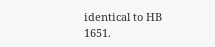identical to HB 1651.